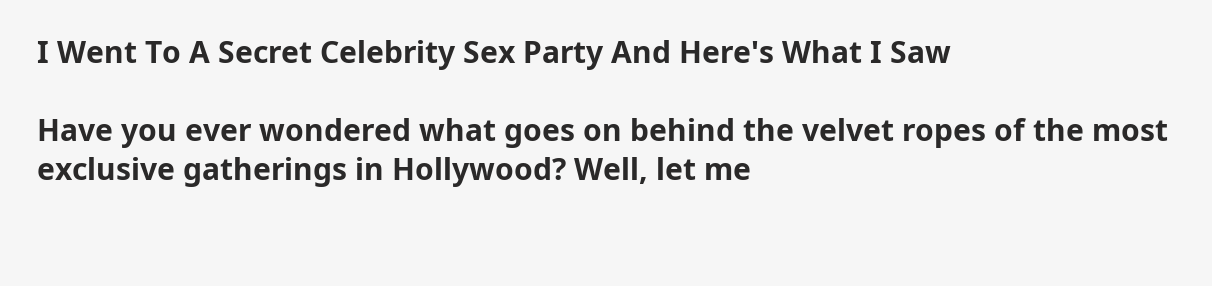I Went To A Secret Celebrity Sex Party And Here's What I Saw

Have you ever wondered what goes on behind the velvet ropes of the most exclusive gatherings in Hollywood? Well, let me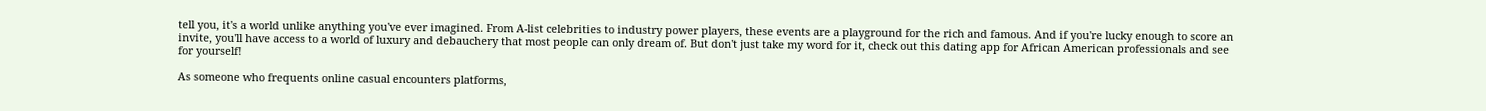tell you, it's a world unlike anything you've ever imagined. From A-list celebrities to industry power players, these events are a playground for the rich and famous. And if you're lucky enough to score an invite, you'll have access to a world of luxury and debauchery that most people can only dream of. But don't just take my word for it, check out this dating app for African American professionals and see for yourself!

As someone who frequents online casual encounters platforms,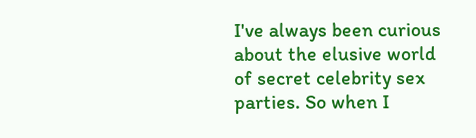I've always been curious about the elusive world of secret celebrity sex parties. So when I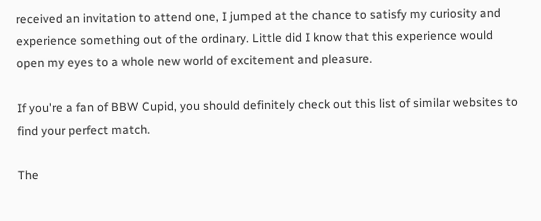received an invitation to attend one, I jumped at the chance to satisfy my curiosity and experience something out of the ordinary. Little did I know that this experience would open my eyes to a whole new world of excitement and pleasure.

If you're a fan of BBW Cupid, you should definitely check out this list of similar websites to find your perfect match.

The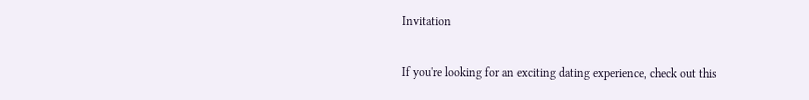Invitation

If you're looking for an exciting dating experience, check out this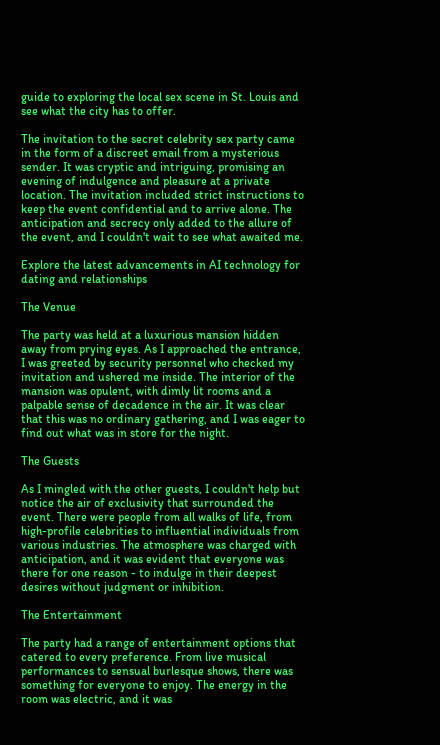guide to exploring the local sex scene in St. Louis and see what the city has to offer.

The invitation to the secret celebrity sex party came in the form of a discreet email from a mysterious sender. It was cryptic and intriguing, promising an evening of indulgence and pleasure at a private location. The invitation included strict instructions to keep the event confidential and to arrive alone. The anticipation and secrecy only added to the allure of the event, and I couldn't wait to see what awaited me.

Explore the latest advancements in AI technology for dating and relationships

The Venue

The party was held at a luxurious mansion hidden away from prying eyes. As I approached the entrance, I was greeted by security personnel who checked my invitation and ushered me inside. The interior of the mansion was opulent, with dimly lit rooms and a palpable sense of decadence in the air. It was clear that this was no ordinary gathering, and I was eager to find out what was in store for the night.

The Guests

As I mingled with the other guests, I couldn't help but notice the air of exclusivity that surrounded the event. There were people from all walks of life, from high-profile celebrities to influential individuals from various industries. The atmosphere was charged with anticipation, and it was evident that everyone was there for one reason - to indulge in their deepest desires without judgment or inhibition.

The Entertainment

The party had a range of entertainment options that catered to every preference. From live musical performances to sensual burlesque shows, there was something for everyone to enjoy. The energy in the room was electric, and it was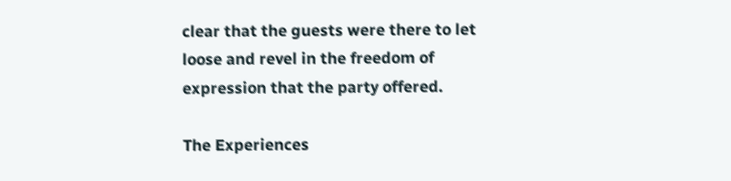clear that the guests were there to let loose and revel in the freedom of expression that the party offered.

The Experiences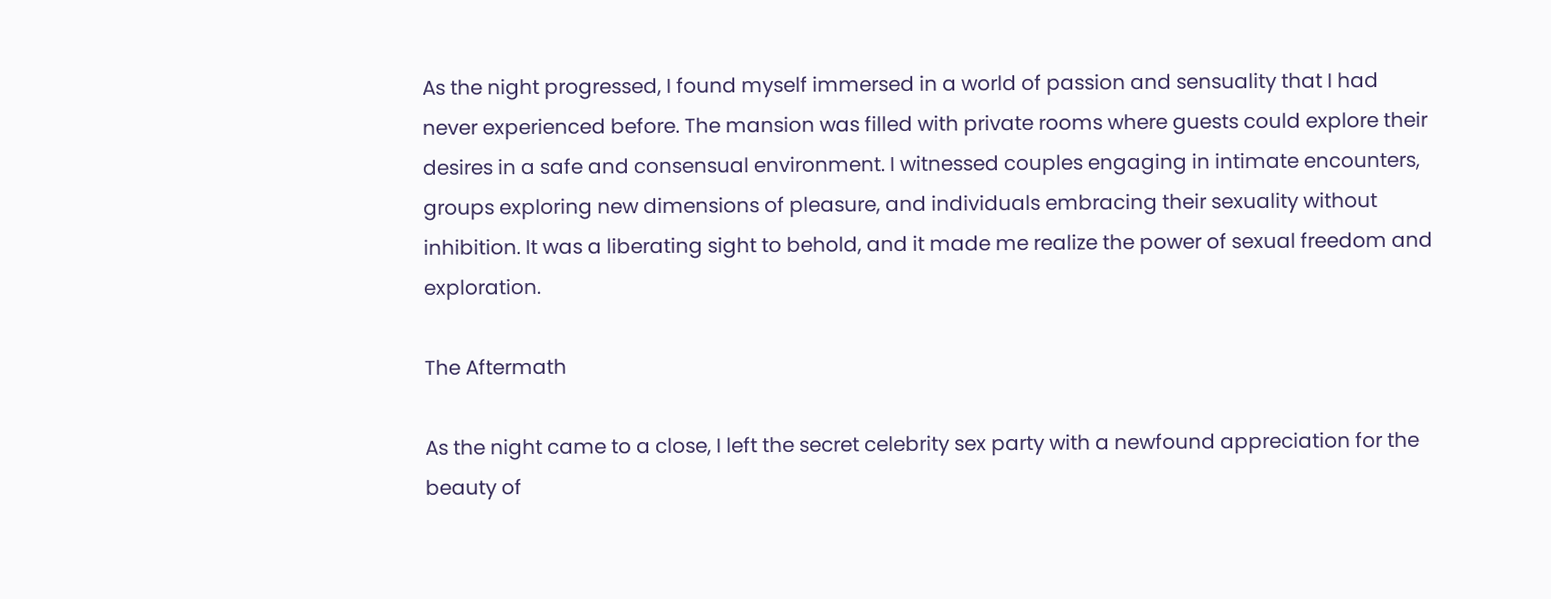As the night progressed, I found myself immersed in a world of passion and sensuality that I had never experienced before. The mansion was filled with private rooms where guests could explore their desires in a safe and consensual environment. I witnessed couples engaging in intimate encounters, groups exploring new dimensions of pleasure, and individuals embracing their sexuality without inhibition. It was a liberating sight to behold, and it made me realize the power of sexual freedom and exploration.

The Aftermath

As the night came to a close, I left the secret celebrity sex party with a newfound appreciation for the beauty of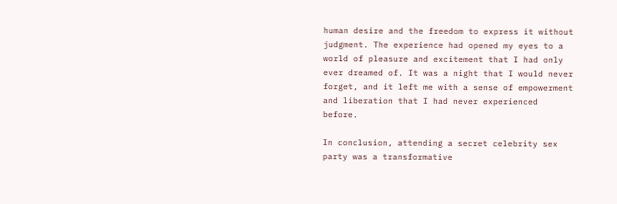human desire and the freedom to express it without judgment. The experience had opened my eyes to a world of pleasure and excitement that I had only ever dreamed of. It was a night that I would never forget, and it left me with a sense of empowerment and liberation that I had never experienced before.

In conclusion, attending a secret celebrity sex party was a transformative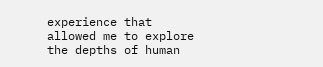experience that allowed me to explore the depths of human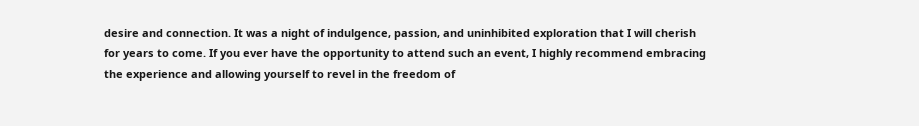desire and connection. It was a night of indulgence, passion, and uninhibited exploration that I will cherish for years to come. If you ever have the opportunity to attend such an event, I highly recommend embracing the experience and allowing yourself to revel in the freedom of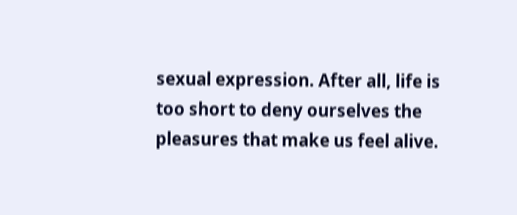sexual expression. After all, life is too short to deny ourselves the pleasures that make us feel alive.